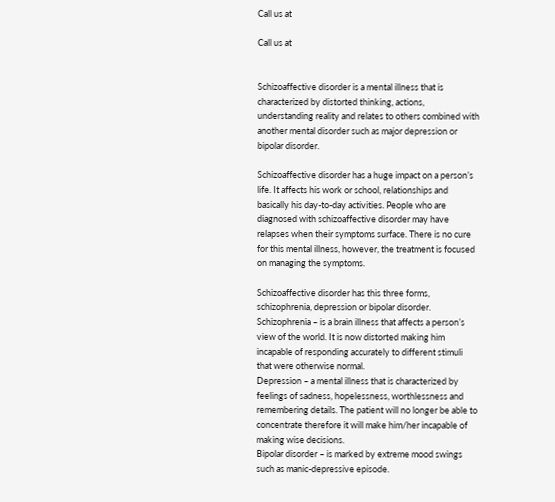Call us at

Call us at


Schizoaffective disorder is a mental illness that is characterized by distorted thinking, actions, understanding reality and relates to others combined with another mental disorder such as major depression or bipolar disorder.

Schizoaffective disorder has a huge impact on a person’s life. It affects his work or school, relationships and basically his day-to-day activities. People who are diagnosed with schizoaffective disorder may have relapses when their symptoms surface. There is no cure for this mental illness, however, the treatment is focused on managing the symptoms.

Schizoaffective disorder has this three forms, schizophrenia, depression or bipolar disorder.
Schizophrenia – is a brain illness that affects a person’s view of the world. It is now distorted making him incapable of responding accurately to different stimuli that were otherwise normal.
Depression – a mental illness that is characterized by feelings of sadness, hopelessness, worthlessness and remembering details. The patient will no longer be able to concentrate therefore it will make him/her incapable of making wise decisions.
Bipolar disorder – is marked by extreme mood swings such as manic-depressive episode.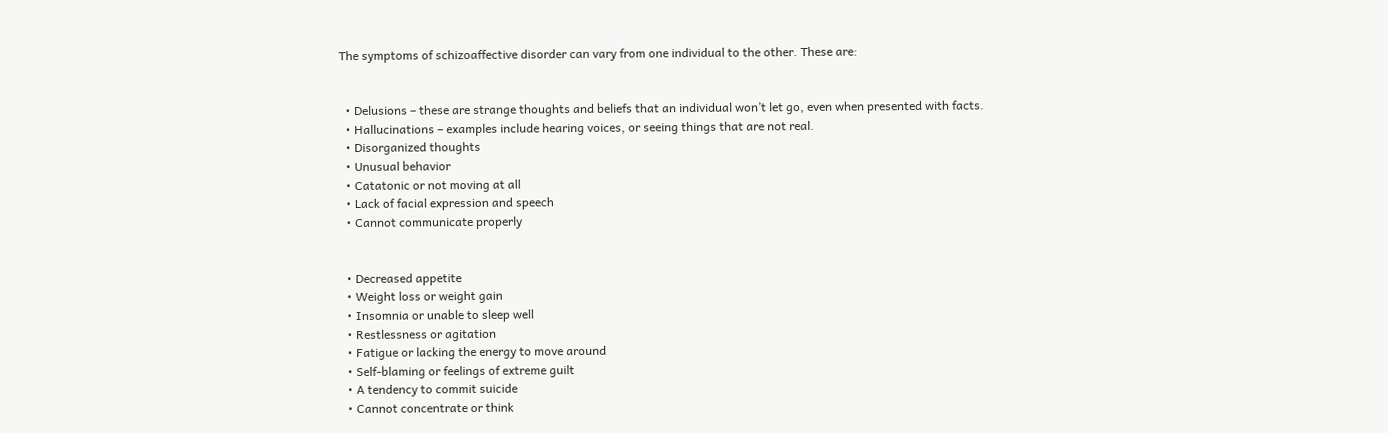The symptoms of schizoaffective disorder can vary from one individual to the other. These are:


  • Delusions – these are strange thoughts and beliefs that an individual won’t let go, even when presented with facts.
  • Hallucinations – examples include hearing voices, or seeing things that are not real.
  • Disorganized thoughts
  • Unusual behavior
  • Catatonic or not moving at all
  • Lack of facial expression and speech
  • Cannot communicate properly


  • Decreased appetite
  • Weight loss or weight gain
  • Insomnia or unable to sleep well
  • Restlessness or agitation
  • Fatigue or lacking the energy to move around
  • Self-blaming or feelings of extreme guilt
  • A tendency to commit suicide
  • Cannot concentrate or think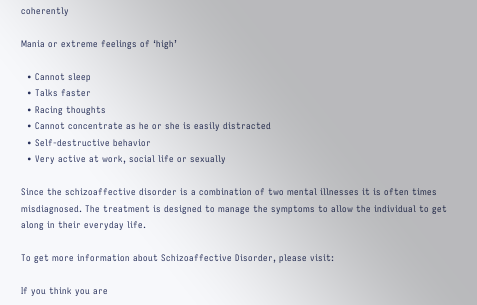coherently

Mania or extreme feelings of ‘high’

  • Cannot sleep
  • Talks faster
  • Racing thoughts
  • Cannot concentrate as he or she is easily distracted
  • Self-destructive behavior
  • Very active at work, social life or sexually

Since the schizoaffective disorder is a combination of two mental illnesses it is often times misdiagnosed. The treatment is designed to manage the symptoms to allow the individual to get along in their everyday life.

To get more information about Schizoaffective Disorder, please visit:

If you think you are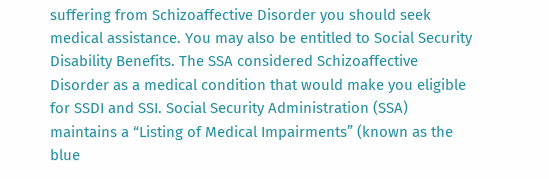suffering from Schizoaffective Disorder you should seek medical assistance. You may also be entitled to Social Security Disability Benefits. The SSA considered Schizoaffective Disorder as a medical condition that would make you eligible for SSDI and SSI. Social Security Administration (SSA) maintains a “Listing of Medical Impairments” (known as the blue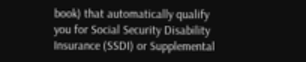book) that automatically qualify you for Social Security Disability Insurance (SSDI) or Supplemental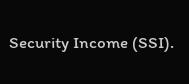Security Income (SSI).